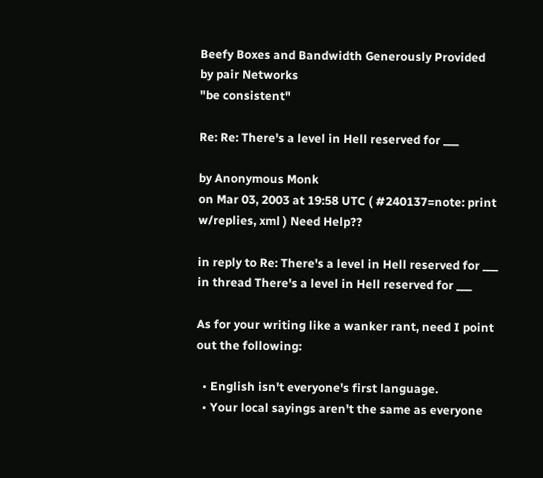Beefy Boxes and Bandwidth Generously Provided by pair Networks
"be consistent"

Re: Re: There's a level in Hell reserved for ___

by Anonymous Monk
on Mar 03, 2003 at 19:58 UTC ( #240137=note: print w/replies, xml ) Need Help??

in reply to Re: There's a level in Hell reserved for ___
in thread There's a level in Hell reserved for ___

As for your writing like a wanker rant, need I point out the following:

  • English isn't everyone's first language.
  • Your local sayings aren't the same as everyone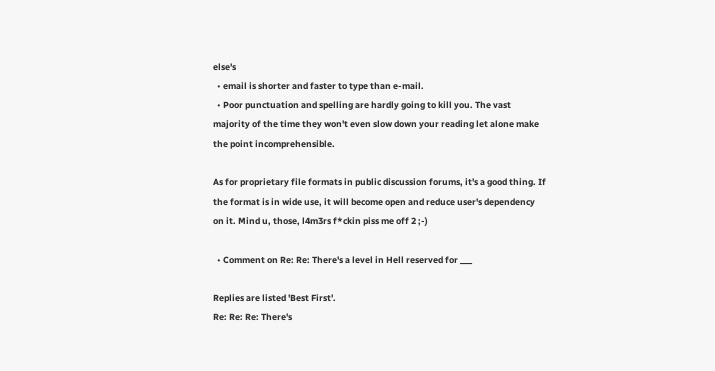else's
  • email is shorter and faster to type than e-mail.
  • Poor punctuation and spelling are hardly going to kill you. The vast majority of the time they won't even slow down your reading let alone make the point incomprehensible.

As for proprietary file formats in public discussion forums, it's a good thing. If the format is in wide use, it will become open and reduce user's dependency on it. Mind u, those, l4m3rs f*ckin piss me off 2 ;-)

  • Comment on Re: Re: There's a level in Hell reserved for ___

Replies are listed 'Best First'.
Re: Re: Re: There's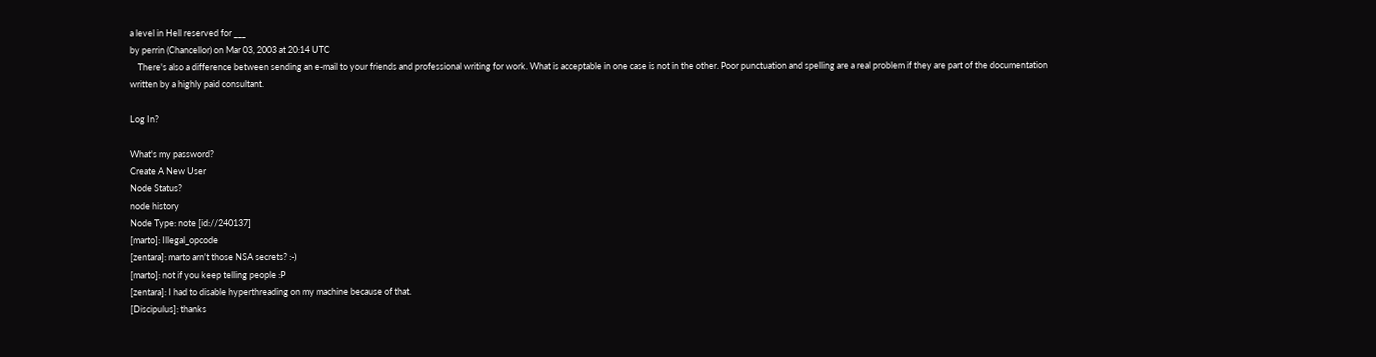a level in Hell reserved for ___
by perrin (Chancellor) on Mar 03, 2003 at 20:14 UTC
    There's also a difference between sending an e-mail to your friends and professional writing for work. What is acceptable in one case is not in the other. Poor punctuation and spelling are a real problem if they are part of the documentation written by a highly paid consultant.

Log In?

What's my password?
Create A New User
Node Status?
node history
Node Type: note [id://240137]
[marto]: Illegal_opcode
[zentara]: marto arn't those NSA secrets? :-)
[marto]: not if you keep telling people :P
[zentara]: I had to disable hyperthreading on my machine because of that.
[Discipulus]: thanks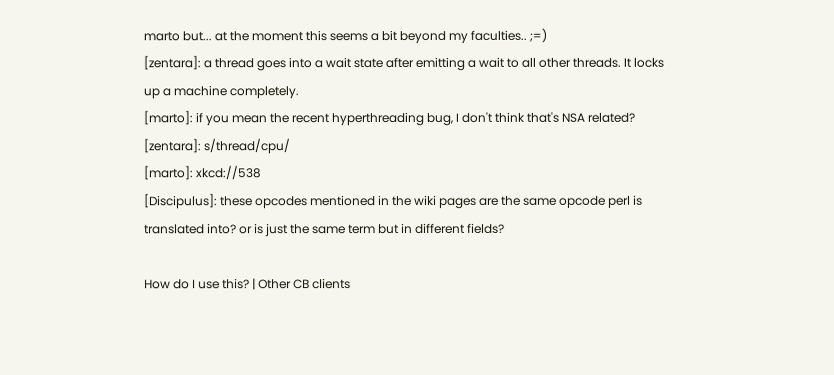marto but... at the moment this seems a bit beyond my faculties.. ;=)
[zentara]: a thread goes into a wait state after emitting a wait to all other threads. It locks up a machine completely.
[marto]: if you mean the recent hyperthreading bug, I don't think that's NSA related?
[zentara]: s/thread/cpu/
[marto]: xkcd://538
[Discipulus]: these opcodes mentioned in the wiki pages are the same opcode perl is translated into? or is just the same term but in different fields?

How do I use this? | Other CB clients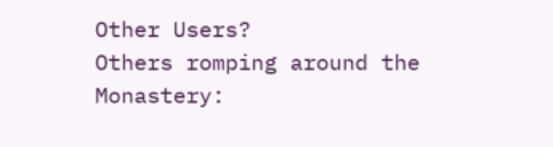Other Users?
Others romping around the Monastery: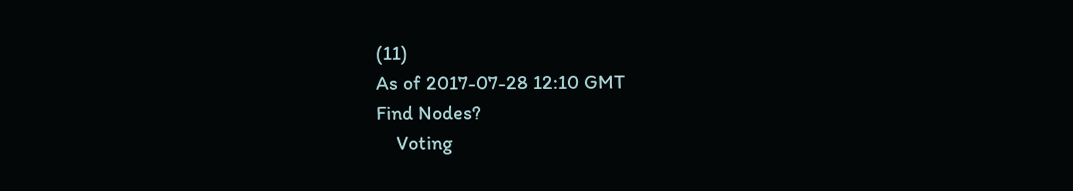(11)
As of 2017-07-28 12:10 GMT
Find Nodes?
    Voting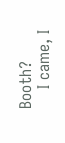Booth?
    I came, I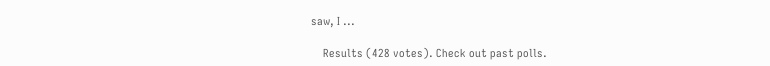saw, I ...

    Results (428 votes). Check out past polls.